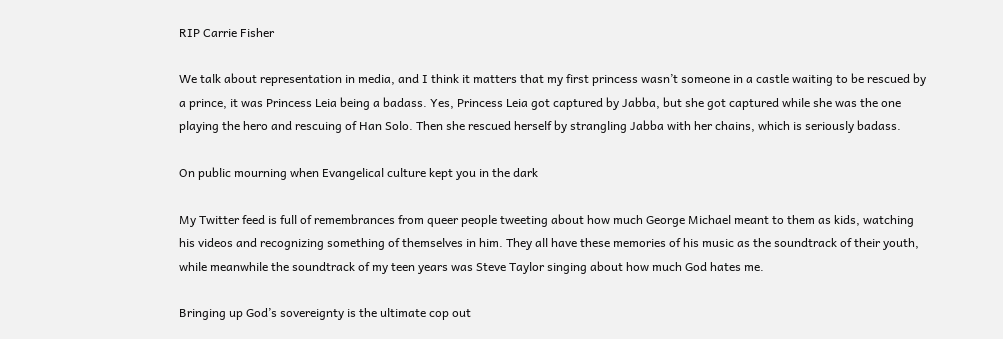RIP Carrie Fisher

We talk about representation in media, and I think it matters that my first princess wasn’t someone in a castle waiting to be rescued by a prince, it was Princess Leia being a badass. Yes, Princess Leia got captured by Jabba, but she got captured while she was the one playing the hero and rescuing of Han Solo. Then she rescued herself by strangling Jabba with her chains, which is seriously badass.

On public mourning when Evangelical culture kept you in the dark

My Twitter feed is full of remembrances from queer people tweeting about how much George Michael meant to them as kids, watching his videos and recognizing something of themselves in him. They all have these memories of his music as the soundtrack of their youth, while meanwhile the soundtrack of my teen years was Steve Taylor singing about how much God hates me.

Bringing up God’s sovereignty is the ultimate cop out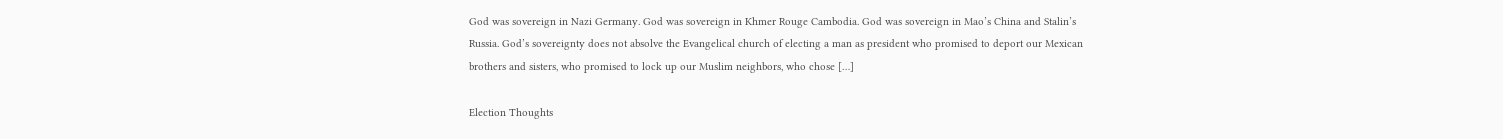God was sovereign in Nazi Germany. God was sovereign in Khmer Rouge Cambodia. God was sovereign in Mao’s China and Stalin’s Russia. God’s sovereignty does not absolve the Evangelical church of electing a man as president who promised to deport our Mexican brothers and sisters, who promised to lock up our Muslim neighbors, who chose […]

Election Thoughts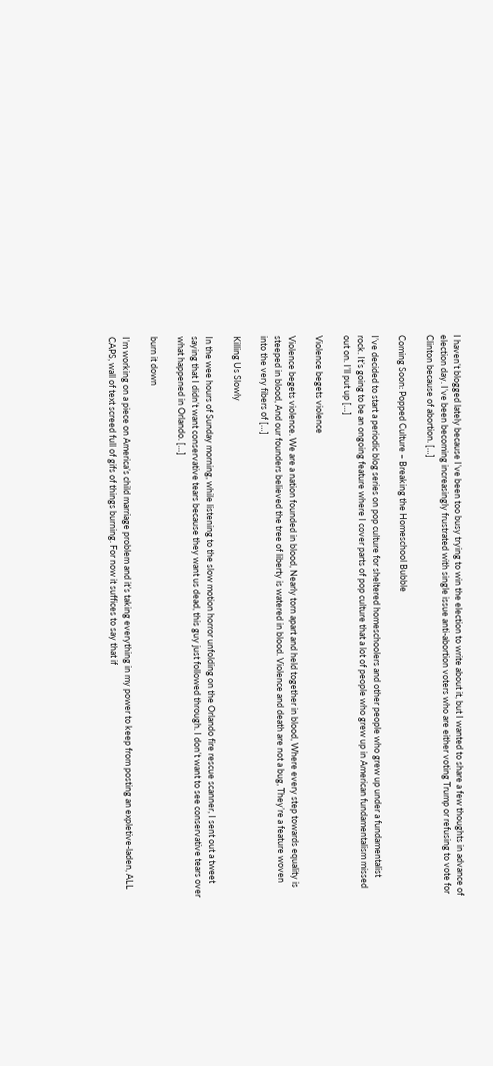I haven’t blogged lately because I’ve been too busy trying to win the election to write about it, but I wanted to share a few thoughts in advance of election day. I’ve been becoming increasingly frustrated with single issue anti-abortion voters who are either voting Trump or refusing to vote for Clinton because of abortion. […]

Coming Soon: Popped Culture – Breaking the Homeschool Bubble

I’ve decided to start a periodic blog series on pop culture for sheltered homeschoolers and other people who grew up under a fundamentalist rock. It’s going to be an ongoing feature where I cover parts of pop culture that a lot of people who grew up in American fundamentalism missed out on. I’ll put up […]

Violence begets violence

Violence begets violence. We are a nation founded in blood, Nearly torn apart and held together in blood, Where every step towards equality is steeped in blood, And our founders believed the tree of liberty is watered in blood. Violence and death are not a bug, They’re a feature woven into the very fibers of […]

Killing Us Slowly

In the wee hours of Sunday morning, while listening to the slow motion horror unfolding on the Orlando fire rescue scanner, I sent out a tweet saying that I didn’t want conservative tears because they want us dead, this guy just followed through. I don’t want to see conservative tears over what happened in Orlando. […]

burn it down

I’m working on a piece on America’s child marriage problem and it’s taking everything in my power to keep from posting an expletive-laden, ALL CAPS, wall of text screed full of gifs of things burning. For now it suffices to say that if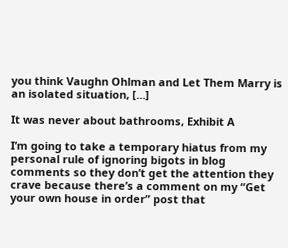you think Vaughn Ohlman and Let Them Marry is an isolated situation, […]

It was never about bathrooms, Exhibit A

I’m going to take a temporary hiatus from my personal rule of ignoring bigots in blog comments so they don’t get the attention they crave because there’s a comment on my “Get your own house in order” post that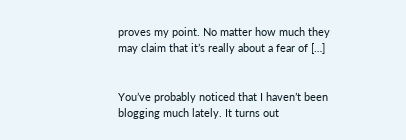proves my point. No matter how much they may claim that it’s really about a fear of […]


You’ve probably noticed that I haven’t been blogging much lately. It turns out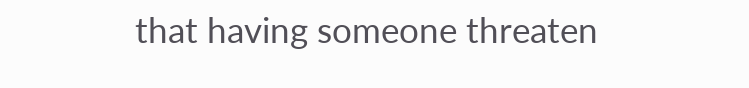that having someone threaten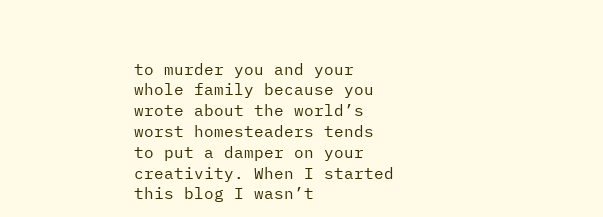to murder you and your whole family because you wrote about the world’s worst homesteaders tends to put a damper on your creativity. When I started this blog I wasn’t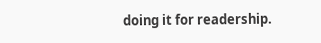doing it for readership.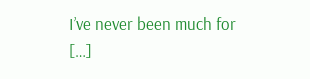I’ve never been much for […]